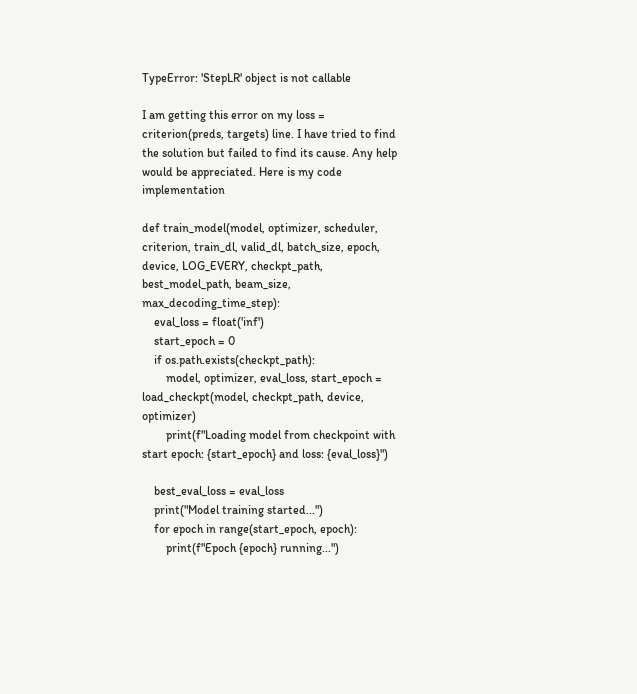TypeError: 'StepLR' object is not callable

I am getting this error on my loss = criterion(preds, targets) line. I have tried to find the solution but failed to find its cause. Any help would be appreciated. Here is my code implementation

def train_model(model, optimizer, scheduler, criterion, train_dl, valid_dl, batch_size, epoch, device, LOG_EVERY, checkpt_path, best_model_path, beam_size, max_decoding_time_step):
    eval_loss = float('inf')
    start_epoch = 0
    if os.path.exists(checkpt_path):
        model, optimizer, eval_loss, start_epoch = load_checkpt(model, checkpt_path, device, optimizer)
        print(f"Loading model from checkpoint with start epoch: {start_epoch} and loss: {eval_loss}")

    best_eval_loss = eval_loss
    print("Model training started...")
    for epoch in range(start_epoch, epoch):
        print(f"Epoch {epoch} running...")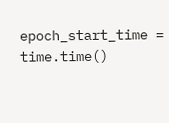epoch_start_time = time.time()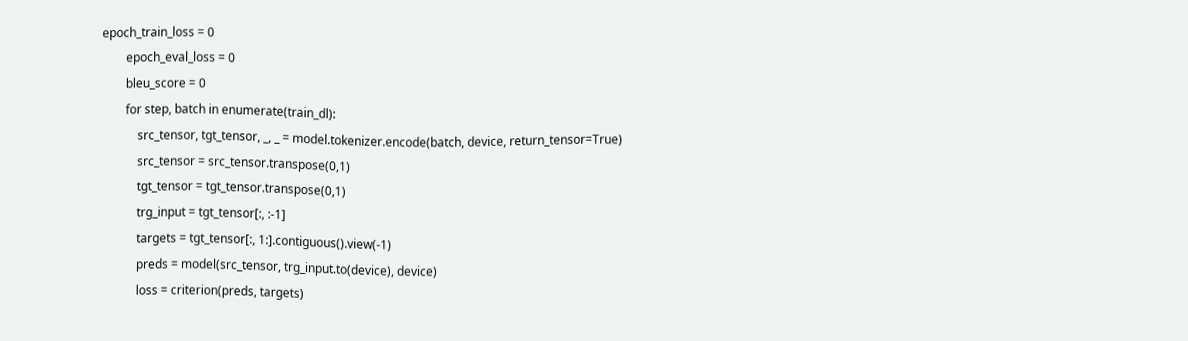epoch_train_loss = 0
        epoch_eval_loss = 0
        bleu_score = 0
        for step, batch in enumerate(train_dl):
            src_tensor, tgt_tensor, _, _ = model.tokenizer.encode(batch, device, return_tensor=True)
            src_tensor = src_tensor.transpose(0,1)
            tgt_tensor = tgt_tensor.transpose(0,1)
            trg_input = tgt_tensor[:, :-1]
            targets = tgt_tensor[:, 1:].contiguous().view(-1)
            preds = model(src_tensor, trg_input.to(device), device)
            loss = criterion(preds, targets)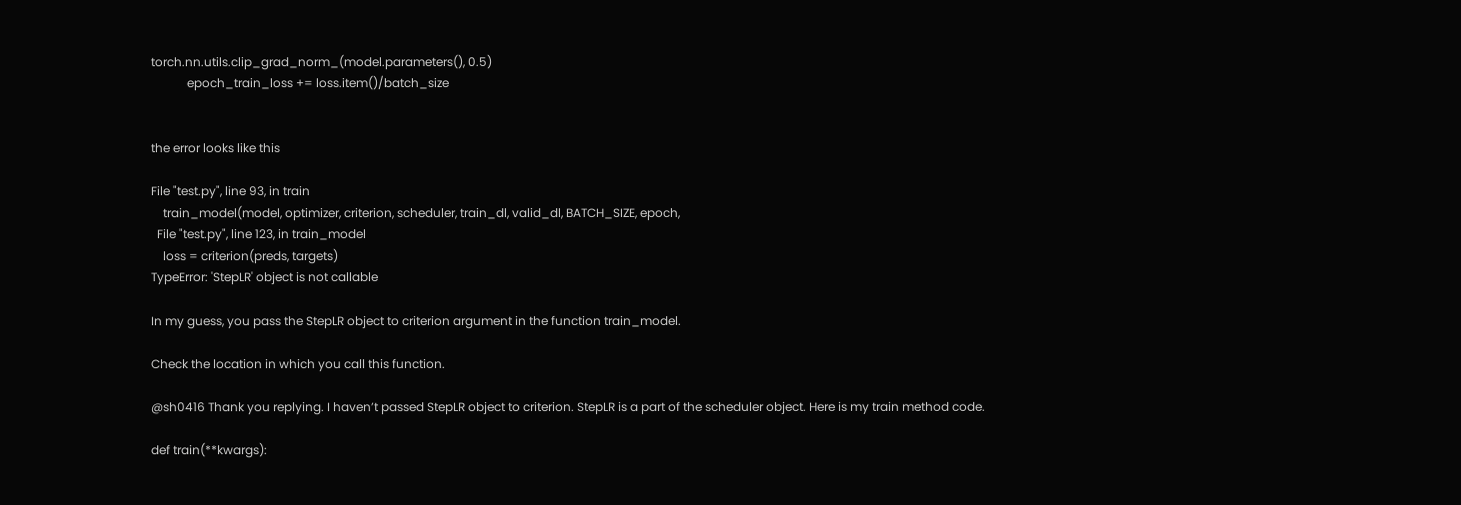torch.nn.utils.clip_grad_norm_(model.parameters(), 0.5)
            epoch_train_loss += loss.item()/batch_size


the error looks like this

File "test.py", line 93, in train
    train_model(model, optimizer, criterion, scheduler, train_dl, valid_dl, BATCH_SIZE, epoch,
  File "test.py", line 123, in train_model
    loss = criterion(preds, targets)
TypeError: 'StepLR' object is not callable

In my guess, you pass the StepLR object to criterion argument in the function train_model.

Check the location in which you call this function.

@sh0416 Thank you replying. I haven’t passed StepLR object to criterion. StepLR is a part of the scheduler object. Here is my train method code.

def train(**kwargs):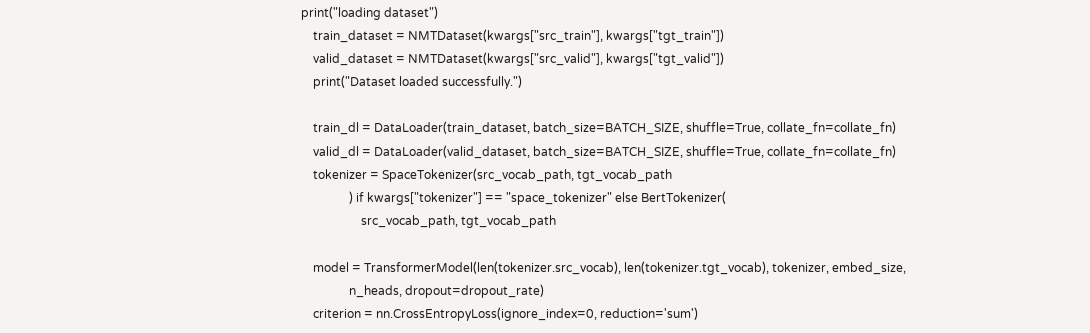print("loading dataset")
    train_dataset = NMTDataset(kwargs["src_train"], kwargs["tgt_train"])
    valid_dataset = NMTDataset(kwargs["src_valid"], kwargs["tgt_valid"])
    print("Dataset loaded successfully.")

    train_dl = DataLoader(train_dataset, batch_size=BATCH_SIZE, shuffle=True, collate_fn=collate_fn)
    valid_dl = DataLoader(valid_dataset, batch_size=BATCH_SIZE, shuffle=True, collate_fn=collate_fn)
    tokenizer = SpaceTokenizer(src_vocab_path, tgt_vocab_path
                ) if kwargs["tokenizer"] == "space_tokenizer" else BertTokenizer(
                    src_vocab_path, tgt_vocab_path

    model = TransformerModel(len(tokenizer.src_vocab), len(tokenizer.tgt_vocab), tokenizer, embed_size,
                n_heads, dropout=dropout_rate)
    criterion = nn.CrossEntropyLoss(ignore_index=0, reduction='sum')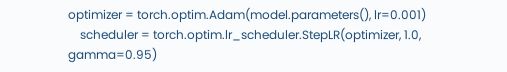optimizer = torch.optim.Adam(model.parameters(), lr=0.001)
    scheduler = torch.optim.lr_scheduler.StepLR(optimizer, 1.0, gamma=0.95)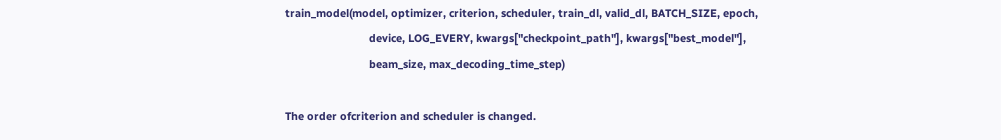train_model(model, optimizer, criterion, scheduler, train_dl, valid_dl, BATCH_SIZE, epoch,
                            device, LOG_EVERY, kwargs["checkpoint_path"], kwargs["best_model"],
                            beam_size, max_decoding_time_step)

The order ofcriterion and scheduler is changed.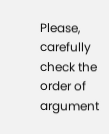Please, carefully check the order of argument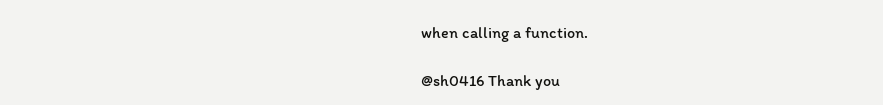when calling a function.

@sh0416 Thank you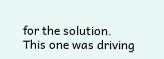for the solution. This one was driving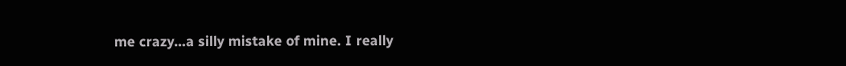me crazy…a silly mistake of mine. I really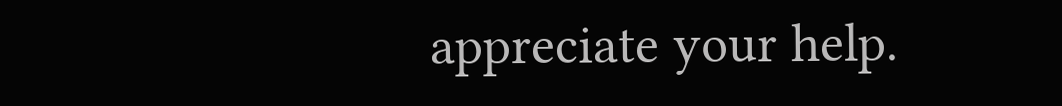appreciate your help.